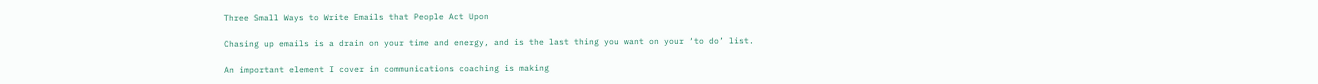Three Small Ways to Write Emails that People Act Upon

Chasing up emails is a drain on your time and energy, and is the last thing you want on your ‘to do’ list.

An important element I cover in communications coaching is making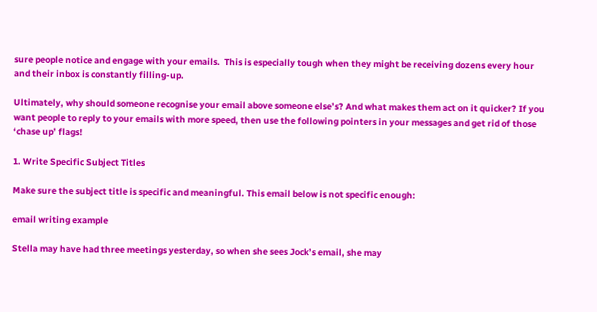sure people notice and engage with your emails.  This is especially tough when they might be receiving dozens every hour and their inbox is constantly filling-up.

Ultimately, why should someone recognise your email above someone else’s? And what makes them act on it quicker? If you want people to reply to your emails with more speed, then use the following pointers in your messages and get rid of those ‘chase up’ flags!

1. Write Specific Subject Titles

Make sure the subject title is specific and meaningful. This email below is not specific enough:

email writing example

Stella may have had three meetings yesterday, so when she sees Jock’s email, she may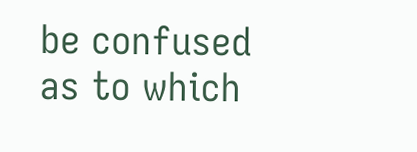be confused as to which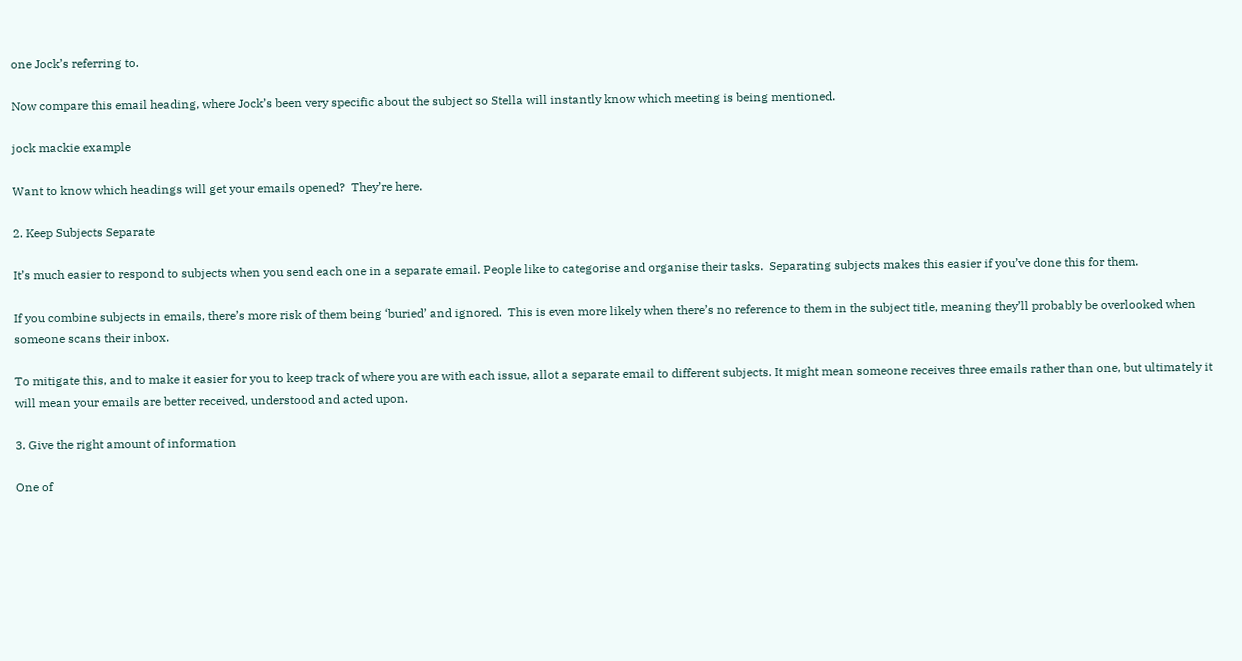one Jock’s referring to.

Now compare this email heading, where Jock’s been very specific about the subject so Stella will instantly know which meeting is being mentioned.

jock mackie example

Want to know which headings will get your emails opened?  They’re here.

2. Keep Subjects Separate

It’s much easier to respond to subjects when you send each one in a separate email. People like to categorise and organise their tasks.  Separating subjects makes this easier if you’ve done this for them.

If you combine subjects in emails, there’s more risk of them being ‘buried’ and ignored.  This is even more likely when there’s no reference to them in the subject title, meaning they’ll probably be overlooked when someone scans their inbox.

To mitigate this, and to make it easier for you to keep track of where you are with each issue, allot a separate email to different subjects. It might mean someone receives three emails rather than one, but ultimately it will mean your emails are better received, understood and acted upon.

3. Give the right amount of information

One of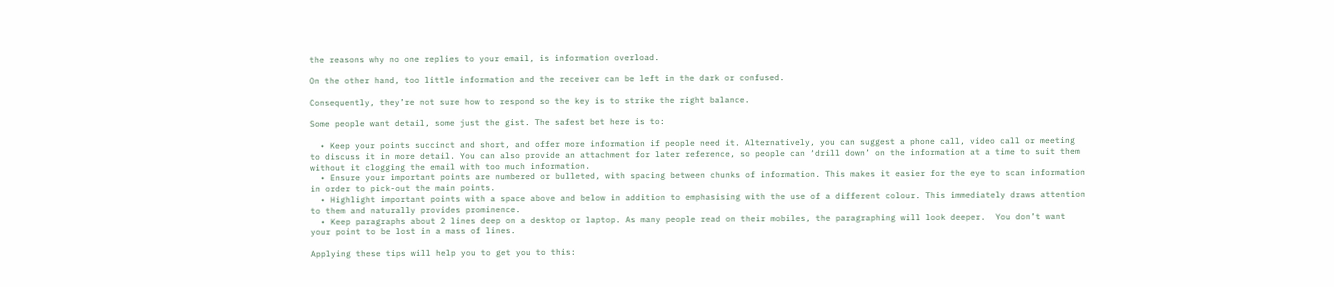the reasons why no one replies to your email, is information overload.

On the other hand, too little information and the receiver can be left in the dark or confused.

Consequently, they’re not sure how to respond so the key is to strike the right balance.

Some people want detail, some just the gist. The safest bet here is to:

  • Keep your points succinct and short, and offer more information if people need it. Alternatively, you can suggest a phone call, video call or meeting to discuss it in more detail. You can also provide an attachment for later reference, so people can ‘drill down’ on the information at a time to suit them without it clogging the email with too much information.
  • Ensure your important points are numbered or bulleted, with spacing between chunks of information. This makes it easier for the eye to scan information in order to pick-out the main points.
  • Highlight important points with a space above and below in addition to emphasising with the use of a different colour. This immediately draws attention to them and naturally provides prominence.
  • Keep paragraphs about 2 lines deep on a desktop or laptop. As many people read on their mobiles, the paragraphing will look deeper.  You don’t want your point to be lost in a mass of lines.

Applying these tips will help you to get you to this: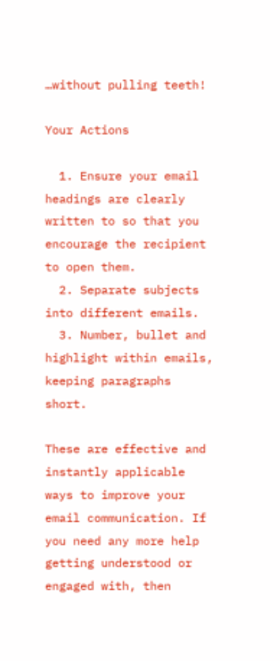…without pulling teeth!

Your Actions

  1. Ensure your email headings are clearly written to so that you encourage the recipient to open them.
  2. Separate subjects into different emails.
  3. Number, bullet and highlight within emails, keeping paragraphs short.

These are effective and instantly applicable ways to improve your email communication. If you need any more help getting understood or engaged with, then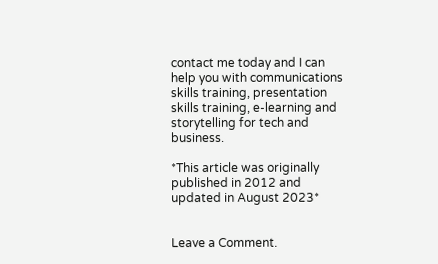contact me today and I can help you with communications skills training, presentation skills training, e-learning and storytelling for tech and business.

*This article was originally published in 2012 and updated in August 2023*


Leave a Comment.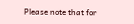Please note that for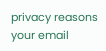privacy reasons your email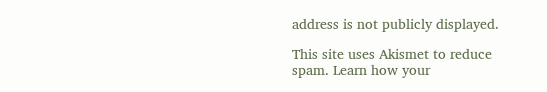address is not publicly displayed.

This site uses Akismet to reduce spam. Learn how your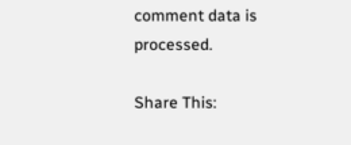comment data is processed.

Share This: